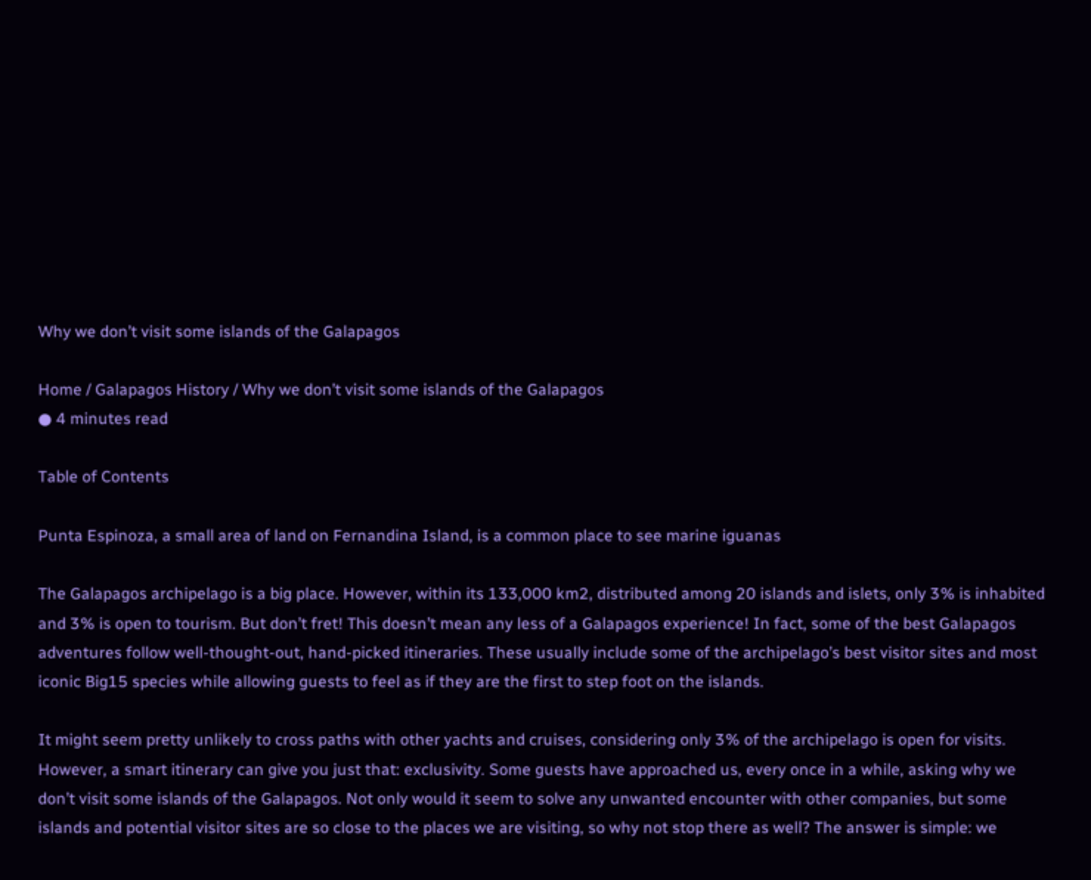Why we don’t visit some islands of the Galapagos

Home / Galapagos History / Why we don’t visit some islands of the Galapagos
● 4 minutes read

Table of Contents

Punta Espinoza, a small area of land on Fernandina Island, is a common place to see marine iguanas

The Galapagos archipelago is a big place. However, within its 133,000 km2, distributed among 20 islands and islets, only 3% is inhabited and 3% is open to tourism. But don’t fret! This doesn’t mean any less of a Galapagos experience! In fact, some of the best Galapagos adventures follow well-thought-out, hand-picked itineraries. These usually include some of the archipelago’s best visitor sites and most iconic Big15 species while allowing guests to feel as if they are the first to step foot on the islands.

It might seem pretty unlikely to cross paths with other yachts and cruises, considering only 3% of the archipelago is open for visits. However, a smart itinerary can give you just that: exclusivity. Some guests have approached us, every once in a while, asking why we don’t visit some islands of the Galapagos. Not only would it seem to solve any unwanted encounter with other companies, but some islands and potential visitor sites are so close to the places we are visiting, so why not stop there as well? The answer is simple: we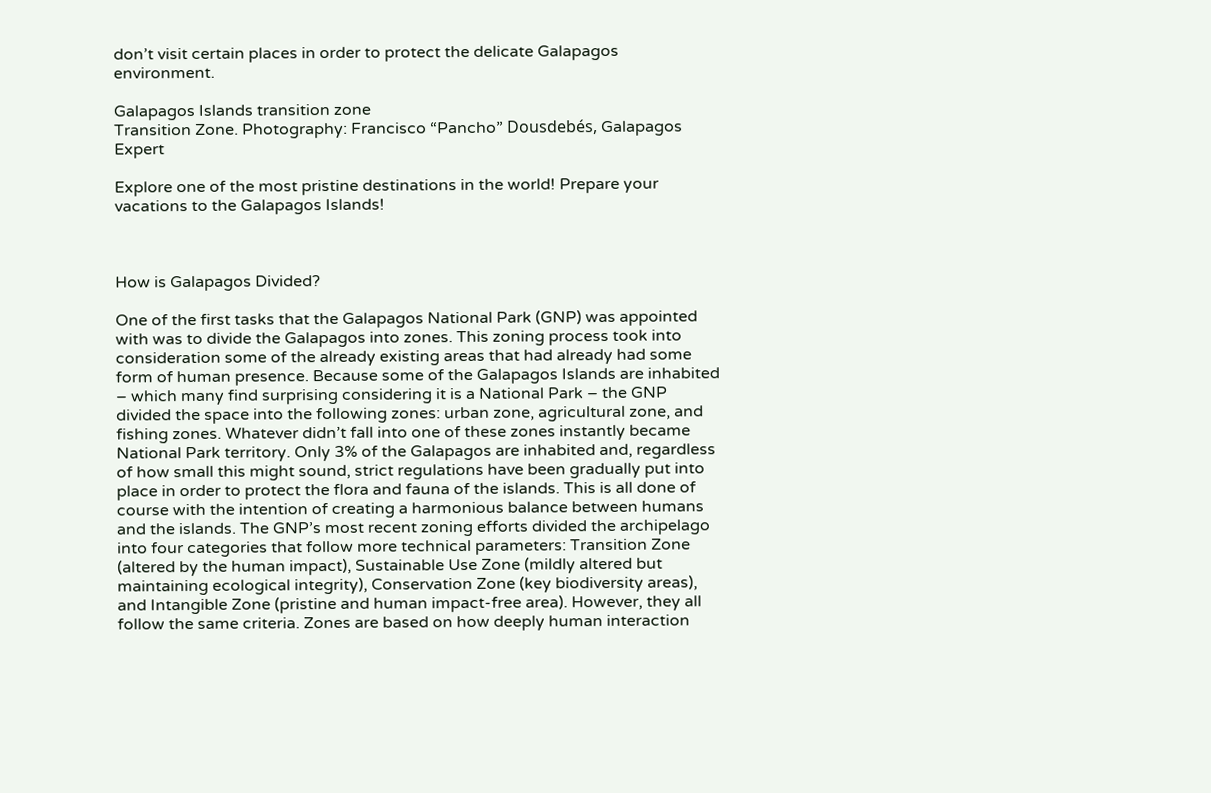don’t visit certain places in order to protect the delicate Galapagos environment.

Galapagos Islands transition zone
Transition Zone. Photography: Francisco “Pancho” Dousdebés, Galapagos Expert

Explore one of the most pristine destinations in the world! Prepare your vacations to the Galapagos Islands!



How is Galapagos Divided?

One of the first tasks that the Galapagos National Park (GNP) was appointed with was to divide the Galapagos into zones. This zoning process took into consideration some of the already existing areas that had already had some form of human presence. Because some of the Galapagos Islands are inhabited – which many find surprising considering it is a National Park – the GNP divided the space into the following zones: urban zone, agricultural zone, and fishing zones. Whatever didn’t fall into one of these zones instantly became National Park territory. Only 3% of the Galapagos are inhabited and, regardless of how small this might sound, strict regulations have been gradually put into place in order to protect the flora and fauna of the islands. This is all done of course with the intention of creating a harmonious balance between humans and the islands. The GNP’s most recent zoning efforts divided the archipelago into four categories that follow more technical parameters: Transition Zone (altered by the human impact), Sustainable Use Zone (mildly altered but maintaining ecological integrity), Conservation Zone (key biodiversity areas), and Intangible Zone (pristine and human impact-free area). However, they all follow the same criteria. Zones are based on how deeply human interaction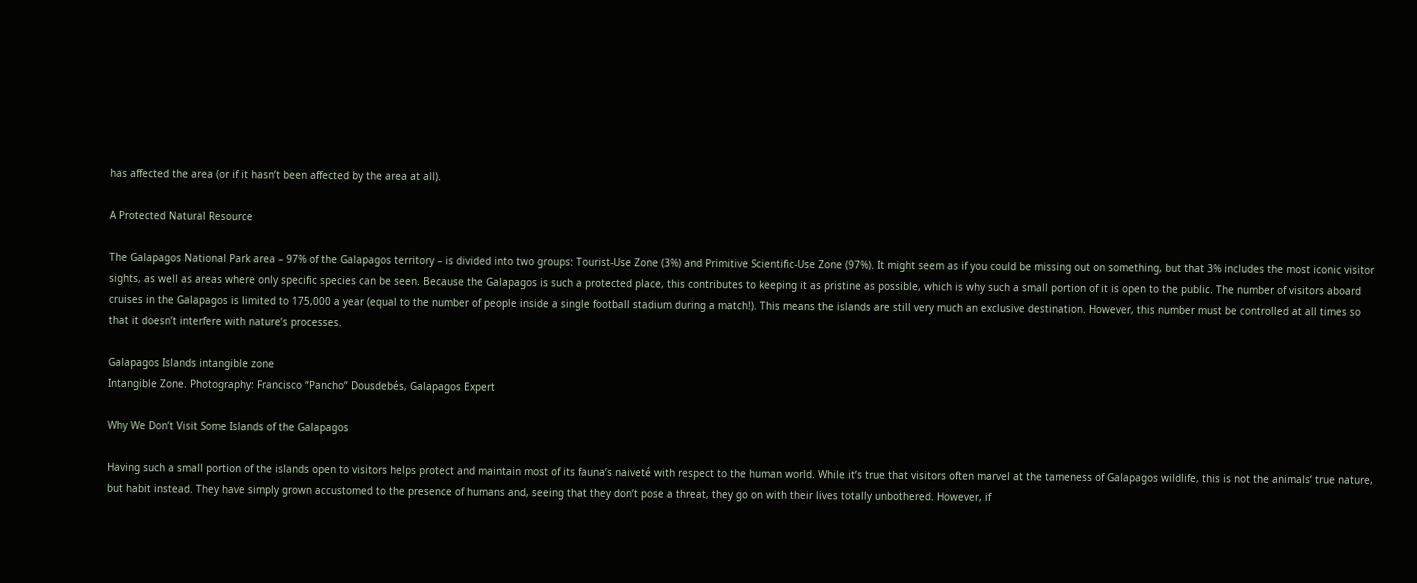has affected the area (or if it hasn’t been affected by the area at all).

A Protected Natural Resource

The Galapagos National Park area – 97% of the Galapagos territory – is divided into two groups: Tourist-Use Zone (3%) and Primitive Scientific-Use Zone (97%). It might seem as if you could be missing out on something, but that 3% includes the most iconic visitor sights, as well as areas where only specific species can be seen. Because the Galapagos is such a protected place, this contributes to keeping it as pristine as possible, which is why such a small portion of it is open to the public. The number of visitors aboard cruises in the Galapagos is limited to 175,000 a year (equal to the number of people inside a single football stadium during a match!). This means the islands are still very much an exclusive destination. However, this number must be controlled at all times so that it doesn’t interfere with nature’s processes.

Galapagos Islands intangible zone
Intangible Zone. Photography: Francisco “Pancho” Dousdebés, Galapagos Expert

Why We Don’t Visit Some Islands of the Galapagos

Having such a small portion of the islands open to visitors helps protect and maintain most of its fauna’s naiveté with respect to the human world. While it’s true that visitors often marvel at the tameness of Galapagos wildlife, this is not the animals’ true nature, but habit instead. They have simply grown accustomed to the presence of humans and, seeing that they don’t pose a threat, they go on with their lives totally unbothered. However, if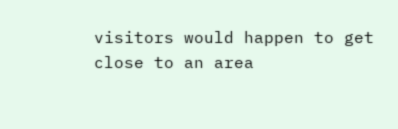visitors would happen to get close to an area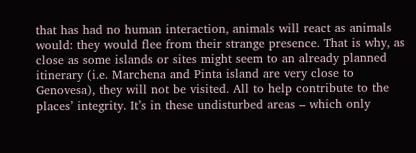that has had no human interaction, animals will react as animals would: they would flee from their strange presence. That is why, as close as some islands or sites might seem to an already planned itinerary (i.e. Marchena and Pinta island are very close to Genovesa), they will not be visited. All to help contribute to the places’ integrity. It’s in these undisturbed areas – which only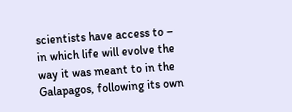scientists have access to – in which life will evolve the way it was meant to in the Galapagos, following its own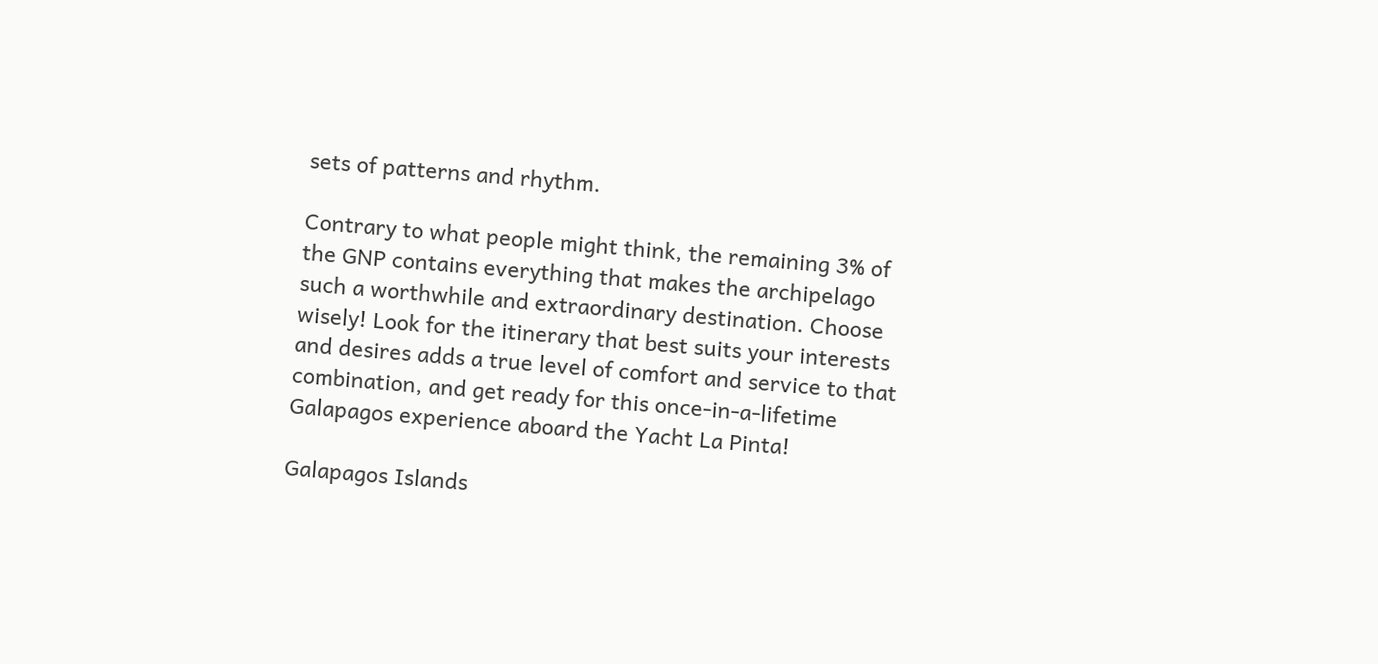sets of patterns and rhythm.

Contrary to what people might think, the remaining 3% of the GNP contains everything that makes the archipelago such a worthwhile and extraordinary destination. Choose wisely! Look for the itinerary that best suits your interests and desires adds a true level of comfort and service to that combination, and get ready for this once-in-a-lifetime Galapagos experience aboard the Yacht La Pinta!

Galapagos Islands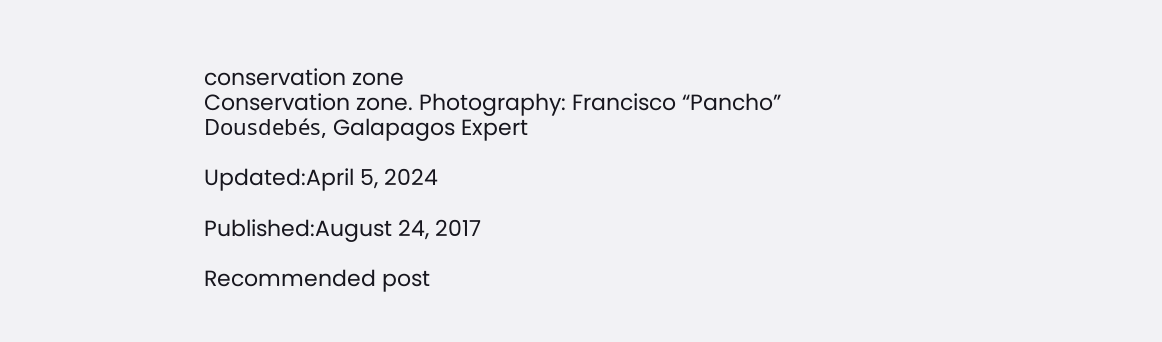conservation zone
Conservation zone. Photography: Francisco “Pancho” Dousdebés, Galapagos Expert

Updated:April 5, 2024

Published:August 24, 2017

Recommended post